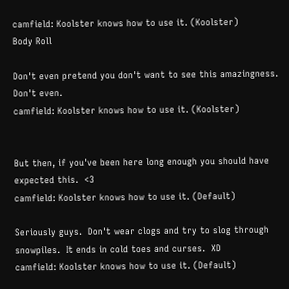camfield: Koolster knows how to use it. (Koolster)
Body Roll

Don't even pretend you don't want to see this amazingness.  Don't even.
camfield: Koolster knows how to use it. (Koolster)


But then, if you've been here long enough you should have expected this.  <3
camfield: Koolster knows how to use it. (Default)

Seriously guys.  Don't wear clogs and try to slog through snowpiles.  It ends in cold toes and curses.  XD
camfield: Koolster knows how to use it. (Default)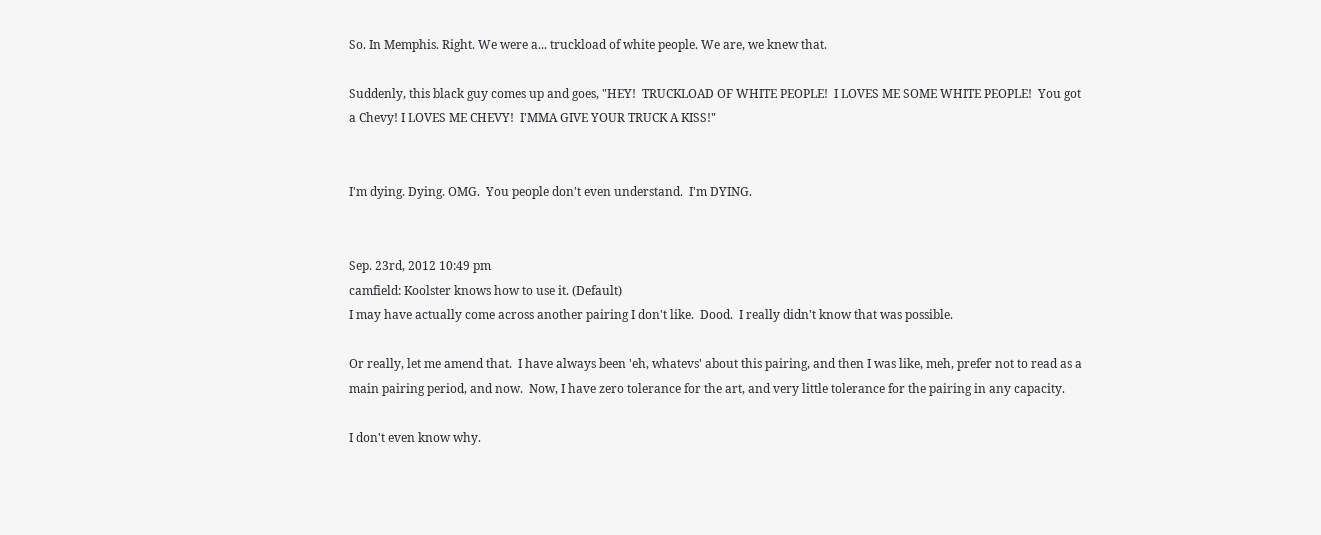So. In Memphis. Right. We were a... truckload of white people. We are, we knew that.

Suddenly, this black guy comes up and goes, "HEY!  TRUCKLOAD OF WHITE PEOPLE!  I LOVES ME SOME WHITE PEOPLE!  You got a Chevy! I LOVES ME CHEVY!  I'MMA GIVE YOUR TRUCK A KISS!"


I'm dying. Dying. OMG.  You people don't even understand.  I'm DYING.


Sep. 23rd, 2012 10:49 pm
camfield: Koolster knows how to use it. (Default)
I may have actually come across another pairing I don't like.  Dood.  I really didn't know that was possible.

Or really, let me amend that.  I have always been 'eh, whatevs' about this pairing, and then I was like, meh, prefer not to read as a main pairing period, and now.  Now, I have zero tolerance for the art, and very little tolerance for the pairing in any capacity.

I don't even know why.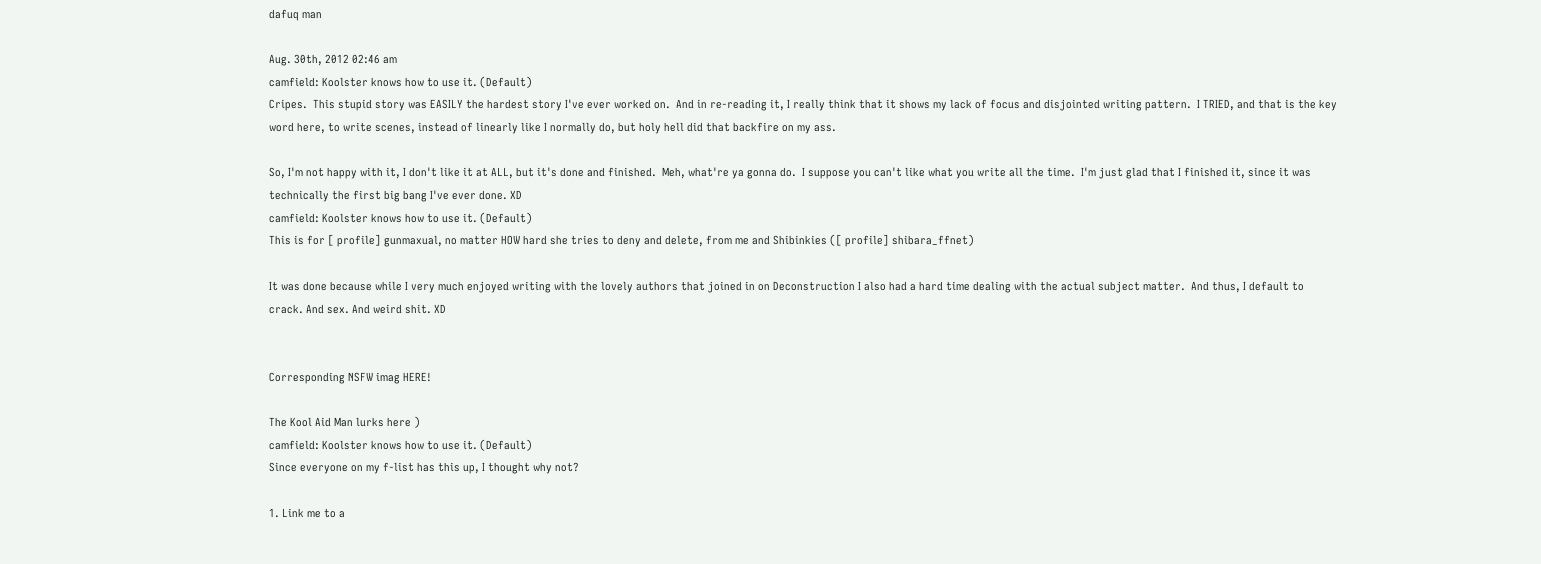dafuq man

Aug. 30th, 2012 02:46 am
camfield: Koolster knows how to use it. (Default)
Cripes.  This stupid story was EASILY the hardest story I've ever worked on.  And in re-reading it, I really think that it shows my lack of focus and disjointed writing pattern.  I TRIED, and that is the key word here, to write scenes, instead of linearly like I normally do, but holy hell did that backfire on my ass.

So, I'm not happy with it, I don't like it at ALL, but it's done and finished.  Meh, what're ya gonna do.  I suppose you can't like what you write all the time.  I'm just glad that I finished it, since it was technically the first big bang I've ever done. XD
camfield: Koolster knows how to use it. (Default)
This is for [ profile] gunmaxual, no matter HOW hard she tries to deny and delete, from me and Shibinkies ([ profile] shibara_ffnet)

It was done because while I very much enjoyed writing with the lovely authors that joined in on Deconstruction I also had a hard time dealing with the actual subject matter.  And thus, I default to crack. And sex. And weird shit. XD


Corresponding NSFW imag HERE!

The Kool Aid Man lurks here )
camfield: Koolster knows how to use it. (Default)
Since everyone on my f-list has this up, I thought why not?

1. Link me to a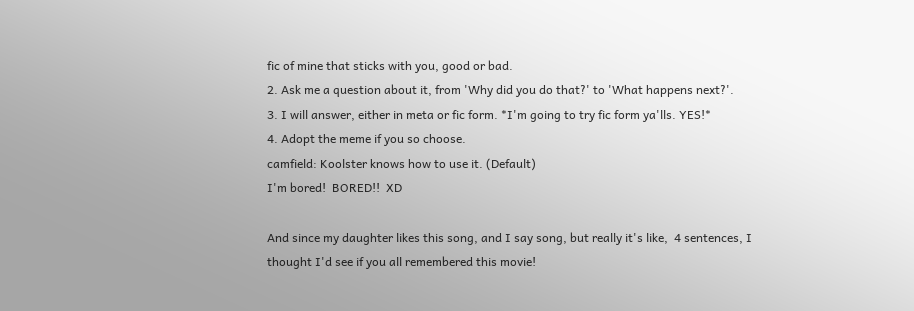fic of mine that sticks with you, good or bad.
2. Ask me a question about it, from 'Why did you do that?' to 'What happens next?'.
3. I will answer, either in meta or fic form. *I'm going to try fic form ya'lls. YES!*
4. Adopt the meme if you so choose.
camfield: Koolster knows how to use it. (Default)
I'm bored!  BORED!!  XD

And since my daughter likes this song, and I say song, but really it's like,  4 sentences, I thought I'd see if you all remembered this movie!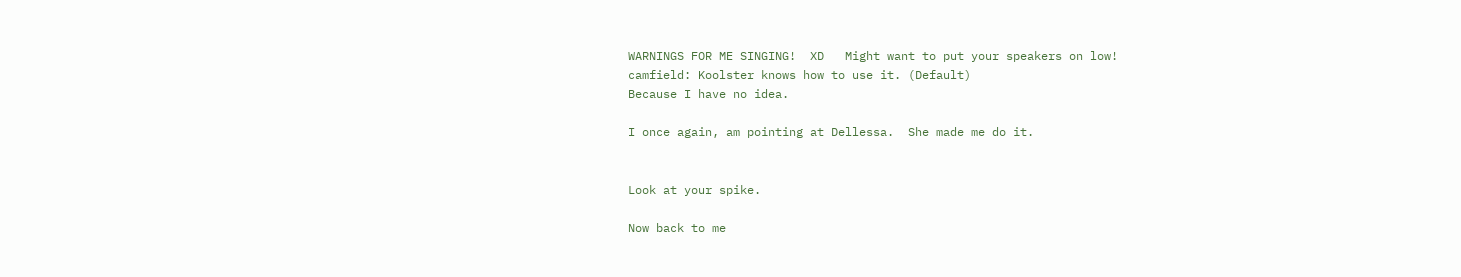WARNINGS FOR ME SINGING!  XD   Might want to put your speakers on low!
camfield: Koolster knows how to use it. (Default)
Because I have no idea.

I once again, am pointing at Dellessa.  She made me do it.


Look at your spike.

Now back to me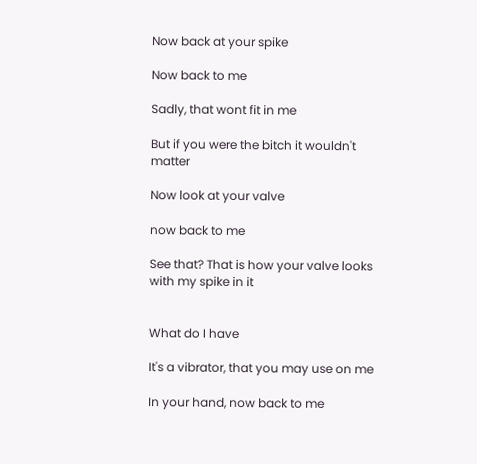Now back at your spike

Now back to me

Sadly, that wont fit in me

But if you were the bitch it wouldn't matter

Now look at your valve

now back to me

See that? That is how your valve looks with my spike in it


What do I have

It's a vibrator, that you may use on me

In your hand, now back to me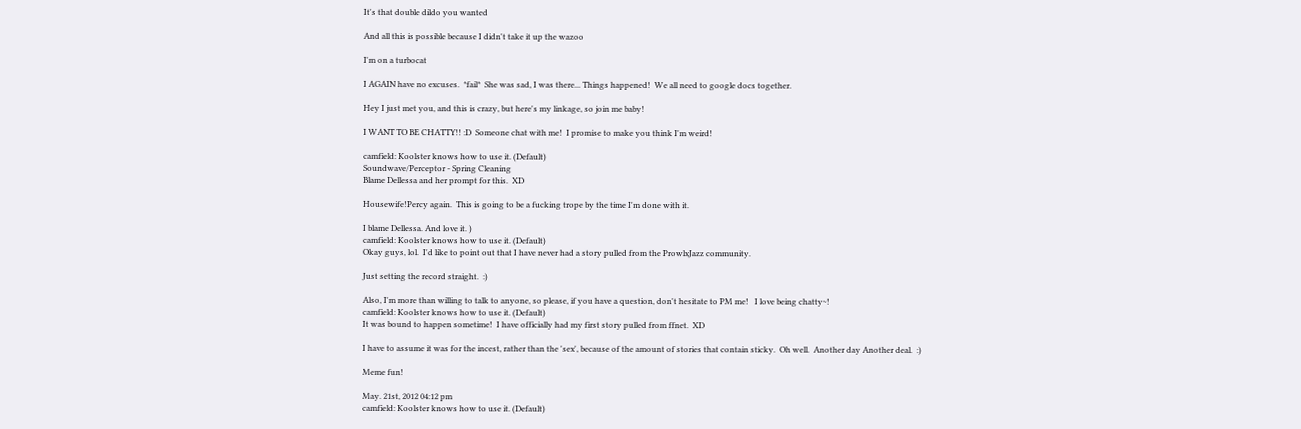It's that double dildo you wanted

And all this is possible because I didn't take it up the wazoo

I'm on a turbocat

I AGAIN have no excuses.  *fail*  She was sad, I was there... Things happened!  We all need to google docs together.

Hey I just met you, and this is crazy, but here's my linkage, so join me baby!

I WANT TO BE CHATTY!! :D  Someone chat with me!  I promise to make you think I'm weird!

camfield: Koolster knows how to use it. (Default)
Soundwave/Perceptor - Spring Cleaning
Blame Dellessa and her prompt for this.  XD

Housewife!Percy again.  This is going to be a fucking trope by the time I'm done with it.

I blame Dellessa. And love it. )
camfield: Koolster knows how to use it. (Default)
Okay guys, lol.  I'd like to point out that I have never had a story pulled from the ProwlxJazz community.

Just setting the record straight.  :)

Also, I'm more than willing to talk to anyone, so please, if you have a question, don't hesitate to PM me!   I love being chatty~!
camfield: Koolster knows how to use it. (Default)
It was bound to happen sometime!  I have officially had my first story pulled from ffnet.  XD

I have to assume it was for the incest, rather than the 'sex', because of the amount of stories that contain sticky.  Oh well.  Another day Another deal.  :)

Meme fun!

May. 21st, 2012 04:12 pm
camfield: Koolster knows how to use it. (Default)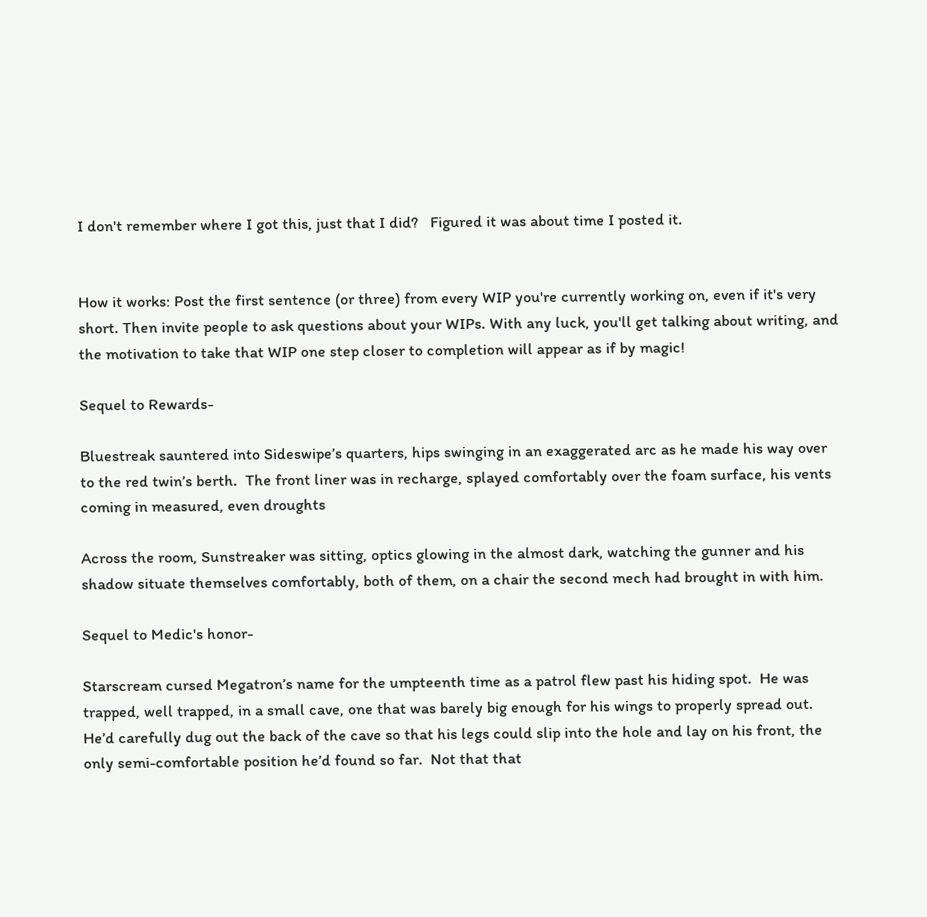I don't remember where I got this, just that I did?   Figured it was about time I posted it.


How it works: Post the first sentence (or three) from every WIP you're currently working on, even if it's very short. Then invite people to ask questions about your WIPs. With any luck, you'll get talking about writing, and the motivation to take that WIP one step closer to completion will appear as if by magic!

Sequel to Rewards-

Bluestreak sauntered into Sideswipe’s quarters, hips swinging in an exaggerated arc as he made his way over to the red twin’s berth.  The front liner was in recharge, splayed comfortably over the foam surface, his vents coming in measured, even droughts

Across the room, Sunstreaker was sitting, optics glowing in the almost dark, watching the gunner and his shadow situate themselves comfortably, both of them, on a chair the second mech had brought in with him.

Sequel to Medic's honor-

Starscream cursed Megatron’s name for the umpteenth time as a patrol flew past his hiding spot.  He was trapped, well trapped, in a small cave, one that was barely big enough for his wings to properly spread out.  He’d carefully dug out the back of the cave so that his legs could slip into the hole and lay on his front, the only semi-comfortable position he’d found so far.  Not that that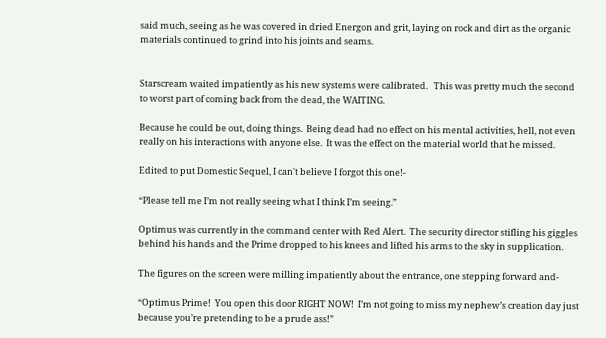said much, seeing as he was covered in dried Energon and grit, laying on rock and dirt as the organic materials continued to grind into his joints and seams.


Starscream waited impatiently as his new systems were calibrated.   This was pretty much the second to worst part of coming back from the dead, the WAITING.

Because he could be out, doing things.  Being dead had no effect on his mental activities, hell, not even really on his interactions with anyone else.  It was the effect on the material world that he missed.

Edited to put Domestic Sequel, I can't believe I forgot this one!-

“Please tell me I’m not really seeing what I think I’m seeing.”

Optimus was currently in the command center with Red Alert.  The security director stifling his giggles behind his hands and the Prime dropped to his knees and lifted his arms to the sky in supplication.

The figures on the screen were milling impatiently about the entrance, one stepping forward and-

“Optimus Prime!  You open this door RIGHT NOW!  I’m not going to miss my nephew’s creation day just because you’re pretending to be a prude ass!”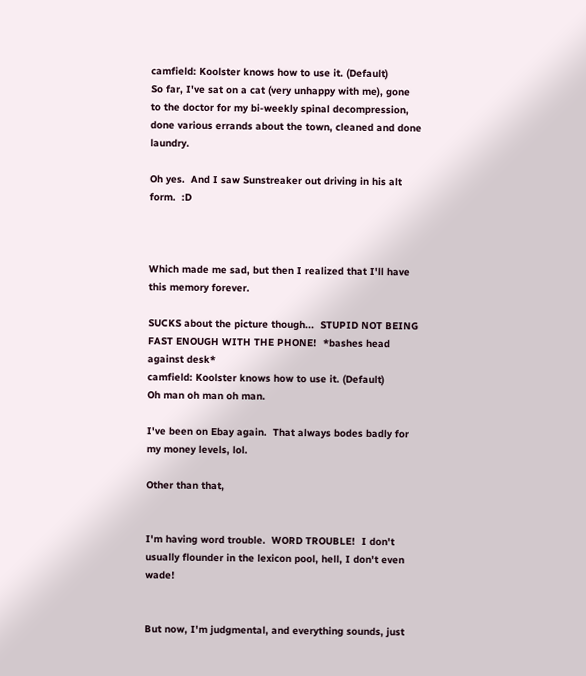camfield: Koolster knows how to use it. (Default)
So far, I've sat on a cat (very unhappy with me), gone to the doctor for my bi-weekly spinal decompression, done various errands about the town, cleaned and done laundry.

Oh yes.  And I saw Sunstreaker out driving in his alt form.  :D



Which made me sad, but then I realized that I'll have this memory forever.

SUCKS about the picture though...  STUPID NOT BEING FAST ENOUGH WITH THE PHONE!  *bashes head against desk*
camfield: Koolster knows how to use it. (Default)
Oh man oh man oh man.

I've been on Ebay again.  That always bodes badly for my money levels, lol.

Other than that,


I'm having word trouble.  WORD TROUBLE!  I don't usually flounder in the lexicon pool, hell, I don't even wade!


But now, I'm judgmental, and everything sounds, just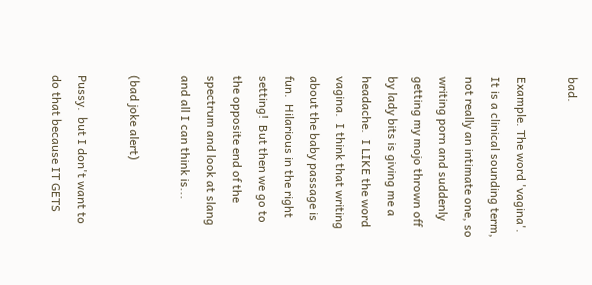bad.

Example. The word 'vagina'.  It is a clinical sounding term, not really an intimate one, so writing porn and suddenly getting my mojo thrown off by lady bits is giving me a headache.  I LIKE the word vagina.  I think that writing about the baby passage is fun.  Hilarious in the right setting!  But then we go to the opposite end of the spectrum and look at slang and all I can think is...

(bad joke alert)

Pussy.  but I don't want to do that because IT GETS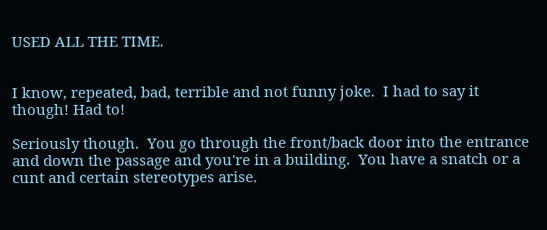USED ALL THE TIME.


I know, repeated, bad, terrible and not funny joke.  I had to say it though! Had to!

Seriously though.  You go through the front/back door into the entrance and down the passage and you're in a building.  You have a snatch or a cunt and certain stereotypes arise.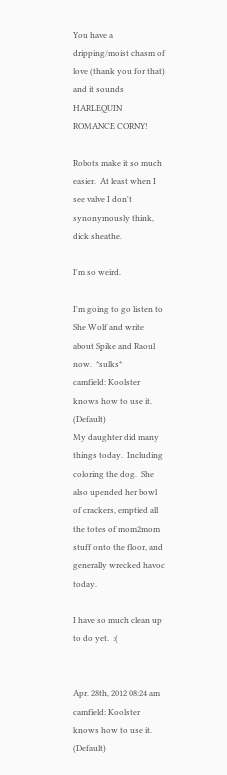You have a dripping/moist chasm of love (thank you for that) and it sounds HARLEQUIN ROMANCE CORNY!

Robots make it so much easier.  At least when I see valve I don't synonymously think, dick sheathe.

I'm so weird.

I'm going to go listen to She Wolf and write about Spike and Raoul now.  *sulks*
camfield: Koolster knows how to use it. (Default)
My daughter did many things today.  Including coloring the dog.  She also upended her bowl of crackers, emptied all the totes of mom2mom stuff onto the floor, and generally wrecked havoc today.

I have so much clean up to do yet.  :(


Apr. 28th, 2012 08:24 am
camfield: Koolster knows how to use it. (Default)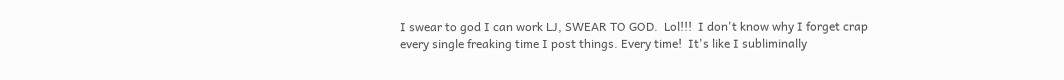I swear to god I can work LJ, SWEAR TO GOD.  Lol!!!  I don't know why I forget crap every single freaking time I post things. Every time!  It's like I subliminally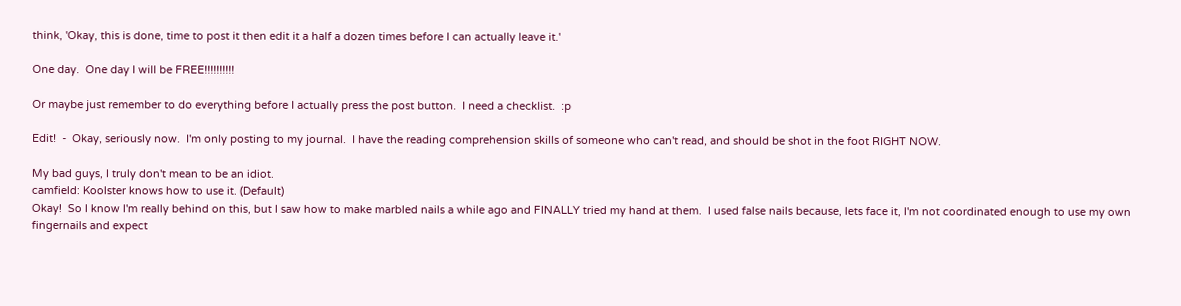think, 'Okay, this is done, time to post it then edit it a half a dozen times before I can actually leave it.'

One day.  One day I will be FREE!!!!!!!!!!

Or maybe just remember to do everything before I actually press the post button.  I need a checklist.  :p

Edit!  -  Okay, seriously now.  I'm only posting to my journal.  I have the reading comprehension skills of someone who can't read, and should be shot in the foot RIGHT NOW.

My bad guys, I truly don't mean to be an idiot.
camfield: Koolster knows how to use it. (Default)
Okay!  So I know I'm really behind on this, but I saw how to make marbled nails a while ago and FINALLY tried my hand at them.  I used false nails because, lets face it, I'm not coordinated enough to use my own fingernails and expect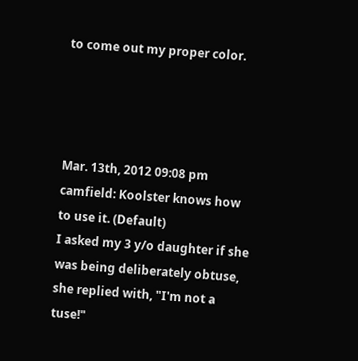to come out my proper color.




Mar. 13th, 2012 09:08 pm
camfield: Koolster knows how to use it. (Default)
I asked my 3 y/o daughter if she was being deliberately obtuse, she replied with, "I'm not a tuse!"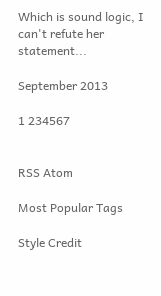Which is sound logic, I can't refute her statement...

September 2013

1 234567


RSS Atom

Most Popular Tags

Style Credit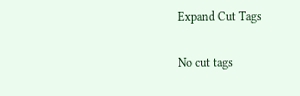Expand Cut Tags

No cut tags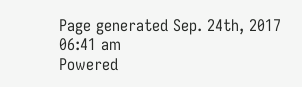Page generated Sep. 24th, 2017 06:41 am
Powered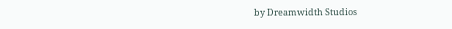by Dreamwidth Studios